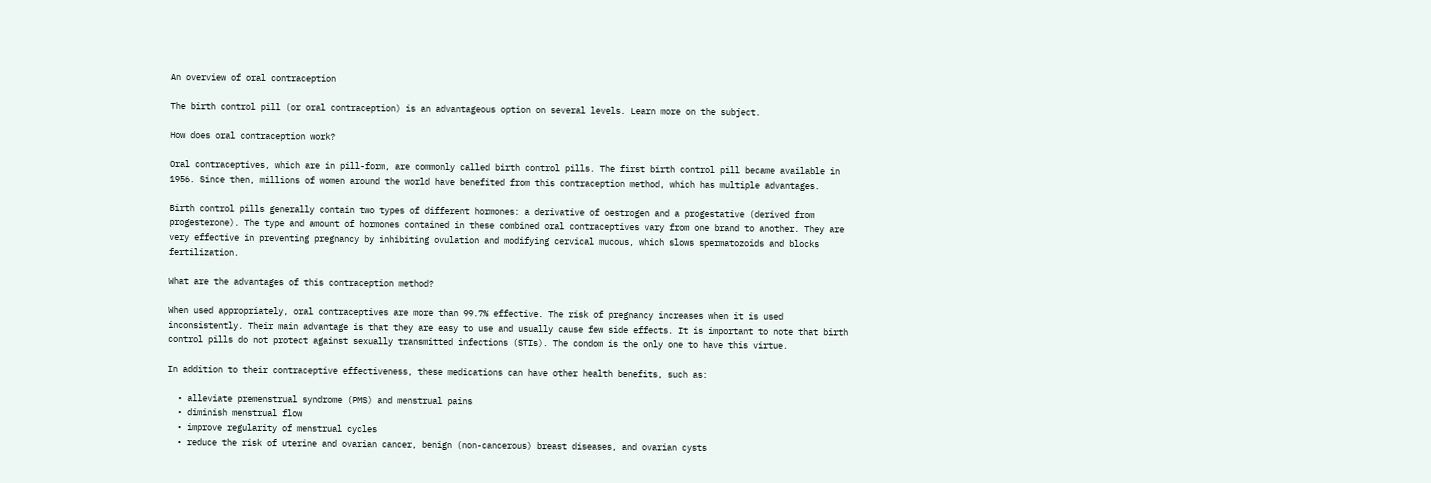An overview of oral contraception

The birth control pill (or oral contraception) is an advantageous option on several levels. Learn more on the subject.

How does oral contraception work?

Oral contraceptives, which are in pill-form, are commonly called birth control pills. The first birth control pill became available in 1956. Since then, millions of women around the world have benefited from this contraception method, which has multiple advantages.

Birth control pills generally contain two types of different hormones: a derivative of oestrogen and a progestative (derived from progesterone). The type and amount of hormones contained in these combined oral contraceptives vary from one brand to another. They are very effective in preventing pregnancy by inhibiting ovulation and modifying cervical mucous, which slows spermatozoids and blocks fertilization.

What are the advantages of this contraception method?

When used appropriately, oral contraceptives are more than 99.7% effective. The risk of pregnancy increases when it is used inconsistently. Their main advantage is that they are easy to use and usually cause few side effects. It is important to note that birth control pills do not protect against sexually transmitted infections (STIs). The condom is the only one to have this virtue.

In addition to their contraceptive effectiveness, these medications can have other health benefits, such as:

  • alleviate premenstrual syndrome (PMS) and menstrual pains
  • diminish menstrual flow
  • improve regularity of menstrual cycles
  • reduce the risk of uterine and ovarian cancer, benign (non-cancerous) breast diseases, and ovarian cysts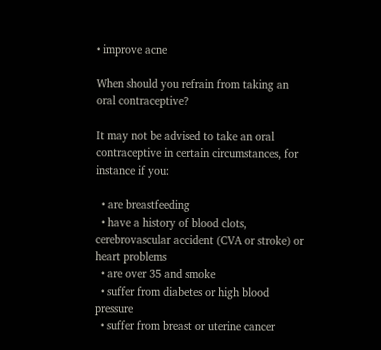• improve acne

When should you refrain from taking an oral contraceptive?

It may not be advised to take an oral contraceptive in certain circumstances, for instance if you:

  • are breastfeeding
  • have a history of blood clots, cerebrovascular accident (CVA or stroke) or heart problems
  • are over 35 and smoke
  • suffer from diabetes or high blood pressure
  • suffer from breast or uterine cancer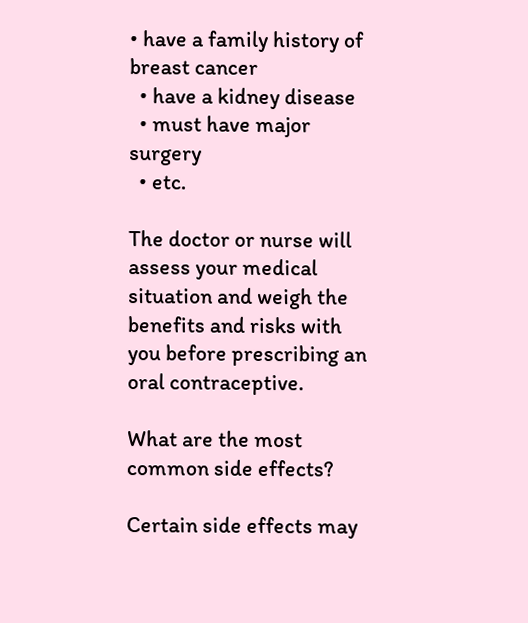• have a family history of breast cancer
  • have a kidney disease
  • must have major surgery
  • etc.

The doctor or nurse will assess your medical situation and weigh the benefits and risks with you before prescribing an oral contraceptive.

What are the most common side effects?

Certain side effects may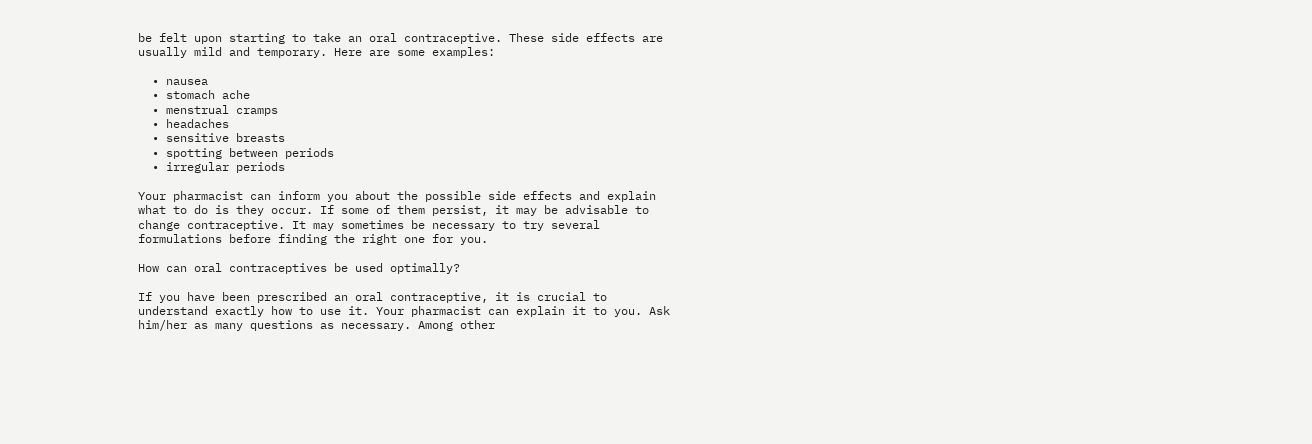be felt upon starting to take an oral contraceptive. These side effects are usually mild and temporary. Here are some examples:

  • nausea
  • stomach ache
  • menstrual cramps
  • headaches
  • sensitive breasts
  • spotting between periods
  • irregular periods

Your pharmacist can inform you about the possible side effects and explain what to do is they occur. If some of them persist, it may be advisable to change contraceptive. It may sometimes be necessary to try several formulations before finding the right one for you.

How can oral contraceptives be used optimally?

If you have been prescribed an oral contraceptive, it is crucial to understand exactly how to use it. Your pharmacist can explain it to you. Ask him/her as many questions as necessary. Among other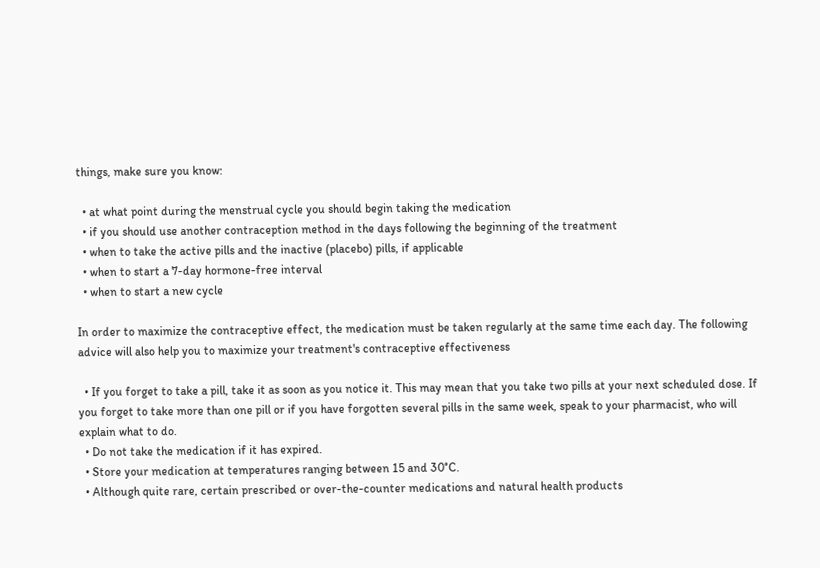things, make sure you know:

  • at what point during the menstrual cycle you should begin taking the medication
  • if you should use another contraception method in the days following the beginning of the treatment
  • when to take the active pills and the inactive (placebo) pills, if applicable
  • when to start a 7-day hormone-free interval
  • when to start a new cycle

In order to maximize the contraceptive effect, the medication must be taken regularly at the same time each day. The following advice will also help you to maximize your treatment's contraceptive effectiveness

  • If you forget to take a pill, take it as soon as you notice it. This may mean that you take two pills at your next scheduled dose. If you forget to take more than one pill or if you have forgotten several pills in the same week, speak to your pharmacist, who will explain what to do.
  • Do not take the medication if it has expired.
  • Store your medication at temperatures ranging between 15 and 30°C.
  • Although quite rare, certain prescribed or over-the-counter medications and natural health products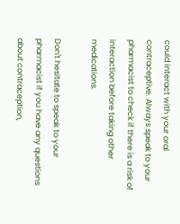could interact with your oral contraceptive. Always speak to your pharmacist to check if there is a risk of interaction before taking other medications.

Don't hesitate to speak to your pharmacist if you have any questions about contraception,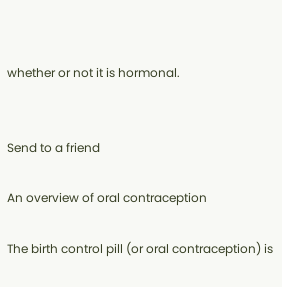whether or not it is hormonal.


Send to a friend

An overview of oral contraception

The birth control pill (or oral contraception) is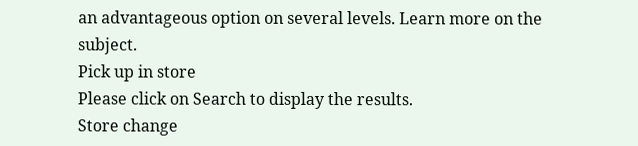an advantageous option on several levels. Learn more on the subject.
Pick up in store
Please click on Search to display the results.
Store change